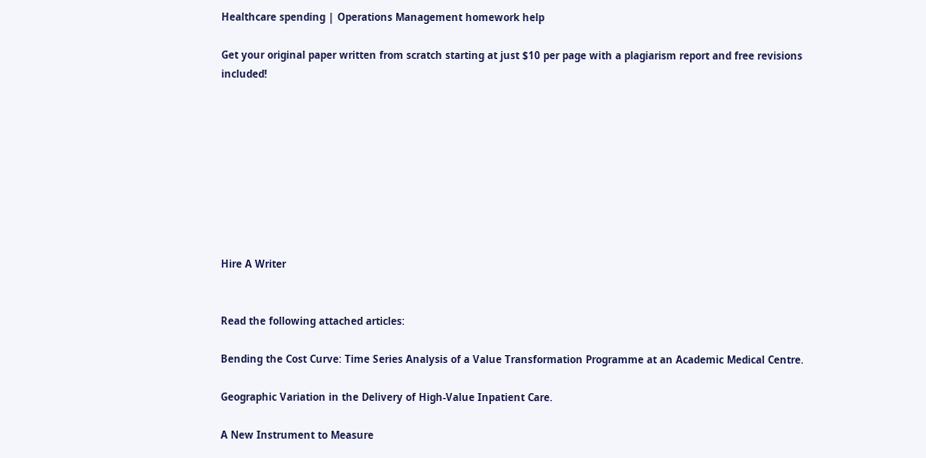Healthcare spending | Operations Management homework help

Get your original paper written from scratch starting at just $10 per page with a plagiarism report and free revisions included!









Hire A Writer


Read the following attached articles:

Bending the Cost Curve: Time Series Analysis of a Value Transformation Programme at an Academic Medical Centre.

Geographic Variation in the Delivery of High-Value Inpatient Care.

A New Instrument to Measure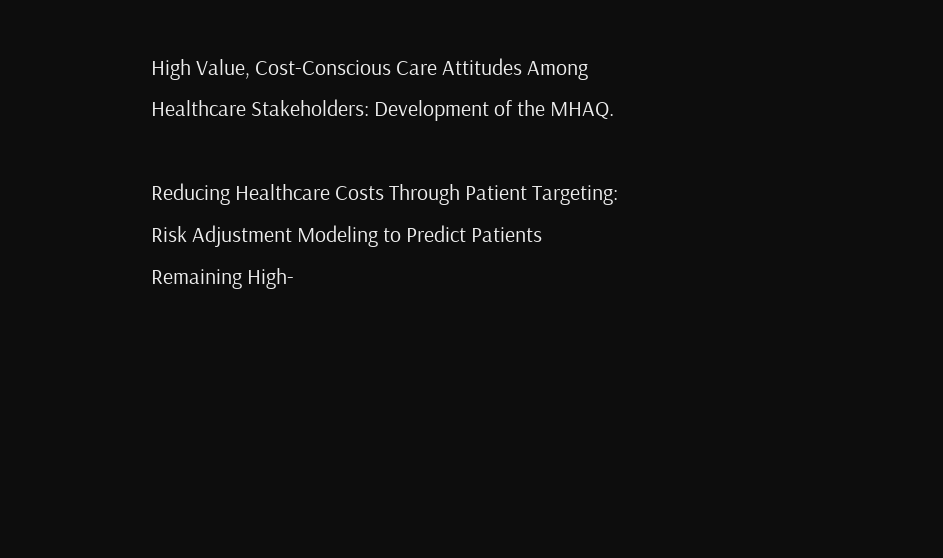High Value, Cost-Conscious Care Attitudes Among Healthcare Stakeholders: Development of the MHAQ.

Reducing Healthcare Costs Through Patient Targeting: Risk Adjustment Modeling to Predict Patients Remaining High-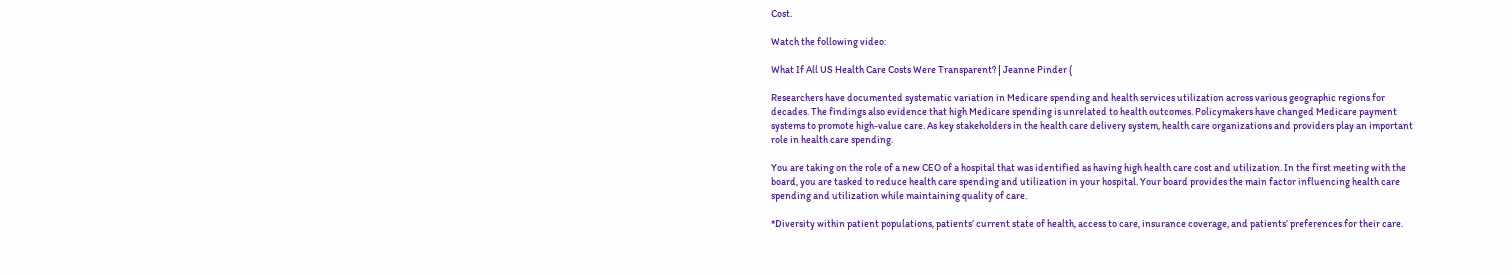Cost.

Watch the following video:

What If All US Health Care Costs Were Transparent? | Jeanne Pinder (

Researchers have documented systematic variation in Medicare spending and health services utilization across various geographic regions for decades. The findings also evidence that high Medicare spending is unrelated to health outcomes. Policymakers have changed Medicare payment systems to promote high-value care. As key stakeholders in the health care delivery system, health care organizations and providers play an important role in health care spending.

You are taking on the role of a new CEO of a hospital that was identified as having high health care cost and utilization. In the first meeting with the board, you are tasked to reduce health care spending and utilization in your hospital. Your board provides the main factor influencing health care spending and utilization while maintaining quality of care.

*Diversity within patient populations, patients’ current state of health, access to care, insurance coverage, and patients’ preferences for their care.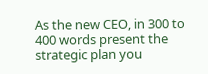As the new CEO, in 300 to 400 words present the strategic plan you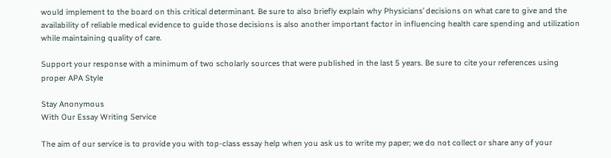would implement to the board on this critical determinant. Be sure to also briefly explain why Physicians’ decisions on what care to give and the availability of reliable medical evidence to guide those decisions is also another important factor in influencing health care spending and utilization while maintaining quality of care.

Support your response with a minimum of two scholarly sources that were published in the last 5 years. Be sure to cite your references using proper APA Style

Stay Anonymous
With Our Essay Writing Service

The aim of our service is to provide you with top-class essay help when you ask us to write my paper; we do not collect or share any of your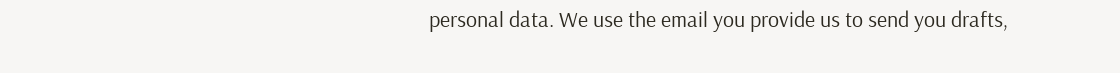personal data. We use the email you provide us to send you drafts,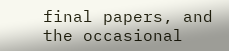final papers, and the occasional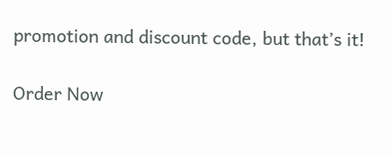promotion and discount code, but that’s it!

Order Now